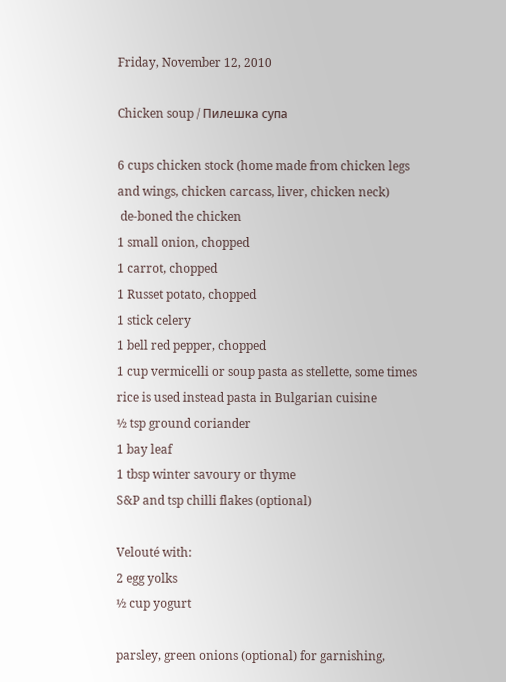Friday, November 12, 2010

Chicken soup / Пилешка супа

6 cups chicken stock (home made from chicken legs and wings, chicken carcass, liver, chicken neck)
 de-boned the chicken
1 small onion, chopped
1 carrot, chopped
1 Russet potato, chopped
1 stick celery
1 bell red pepper, chopped
1 cup vermicelli or soup pasta as stellette, some times rice is used instead pasta in Bulgarian cuisine
½ tsp ground coriander
1 bay leaf
1 tbsp winter savoury or thyme
S&P and tsp chilli flakes (optional)

Velouté with:
2 egg yolks
½ cup yogurt

parsley, green onions (optional) for garnishing,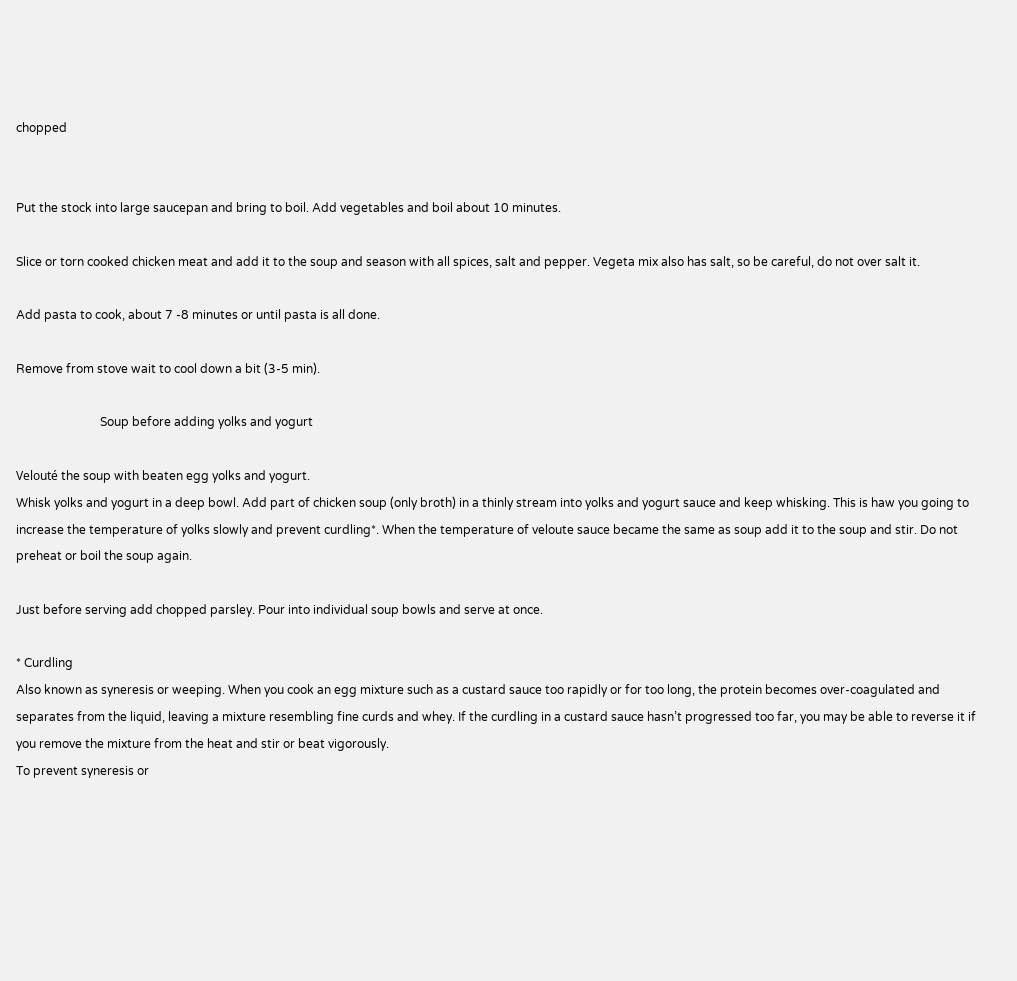chopped


Put the stock into large saucepan and bring to boil. Add vegetables and boil about 10 minutes.

Slice or torn cooked chicken meat and add it to the soup and season with all spices, salt and pepper. Vegeta mix also has salt, so be careful, do not over salt it.

Add pasta to cook, about 7 -8 minutes or until pasta is all done.

Remove from stove wait to cool down a bit (3-5 min).

                            Soup before adding yolks and yogurt

Velouté the soup with beaten egg yolks and yogurt.
Whisk yolks and yogurt in a deep bowl. Add part of chicken soup (only broth) in a thinly stream into yolks and yogurt sauce and keep whisking. This is haw you going to increase the temperature of yolks slowly and prevent curdling*. When the temperature of veloute sauce became the same as soup add it to the soup and stir. Do not preheat or boil the soup again.

Just before serving add chopped parsley. Pour into individual soup bowls and serve at once.

* Curdling
Also known as syneresis or weeping. When you cook an egg mixture such as a custard sauce too rapidly or for too long, the protein becomes over-coagulated and separates from the liquid, leaving a mixture resembling fine curds and whey. If the curdling in a custard sauce hasn’t progressed too far, you may be able to reverse it if you remove the mixture from the heat and stir or beat vigorously.
To prevent syneresis or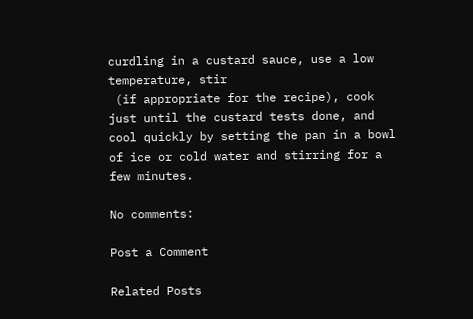curdling in a custard sauce, use a low temperature, stir
 (if appropriate for the recipe), cook just until the custard tests done, and cool quickly by setting the pan in a bowl of ice or cold water and stirring for a few minutes.

No comments:

Post a Comment

Related Posts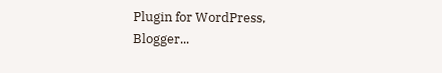Plugin for WordPress, Blogger...